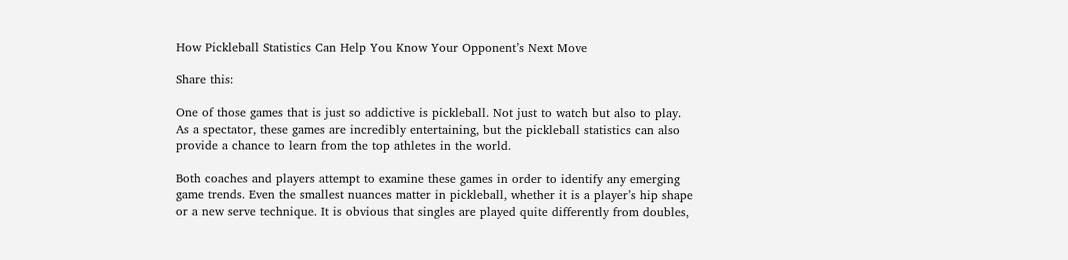How Pickleball Statistics Can Help You Know Your Opponent’s Next Move

Share this:

One of those games that is just so addictive is pickleball. Not just to watch but also to play. As a spectator, these games are incredibly entertaining, but the pickleball statistics can also provide a chance to learn from the top athletes in the world.

Both coaches and players attempt to examine these games in order to identify any emerging game trends. Even the smallest nuances matter in pickleball, whether it is a player’s hip shape or a new serve technique. It is obvious that singles are played quite differently from doubles,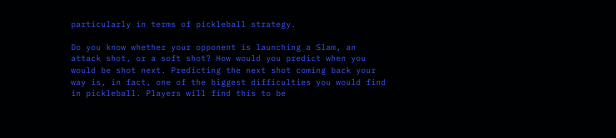particularly in terms of pickleball strategy.

Do you know whether your opponent is launching a Slam, an attack shot, or a soft shot? How would you predict when you would be shot next. Predicting the next shot coming back your way is, in fact, one of the biggest difficulties you would find in pickleball. Players will find this to be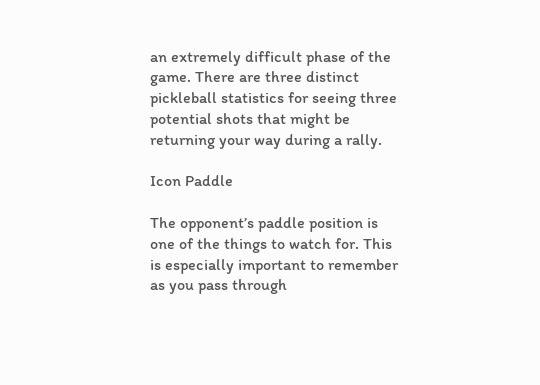an extremely difficult phase of the game. There are three distinct pickleball statistics for seeing three potential shots that might be returning your way during a rally.

Icon Paddle

The opponent’s paddle position is one of the things to watch for. This is especially important to remember as you pass through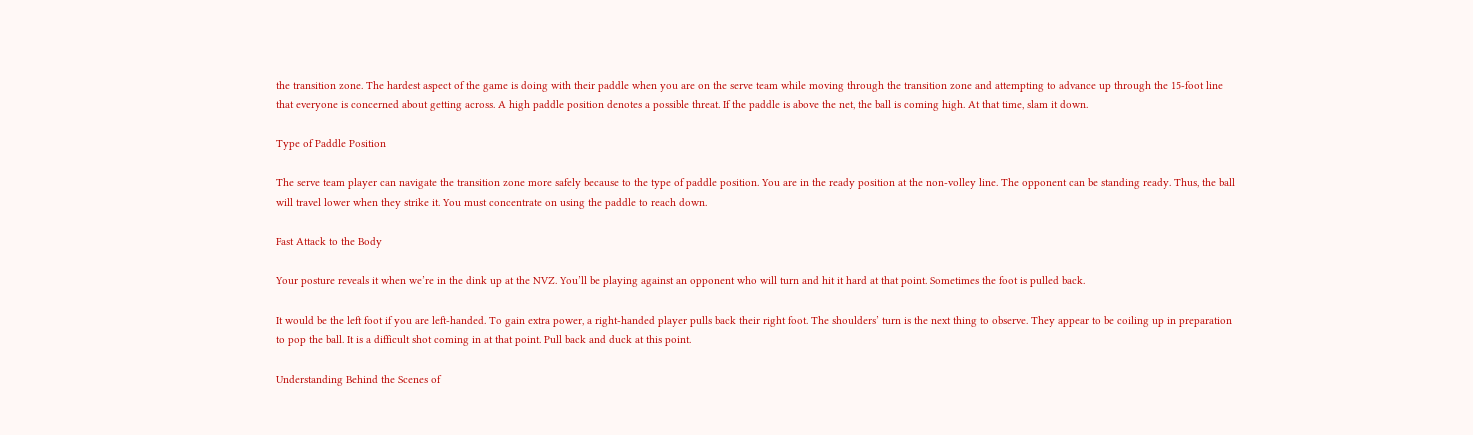the transition zone. The hardest aspect of the game is doing with their paddle when you are on the serve team while moving through the transition zone and attempting to advance up through the 15-foot line that everyone is concerned about getting across. A high paddle position denotes a possible threat. If the paddle is above the net, the ball is coming high. At that time, slam it down.

Type of Paddle Position

The serve team player can navigate the transition zone more safely because to the type of paddle position. You are in the ready position at the non-volley line. The opponent can be standing ready. Thus, the ball will travel lower when they strike it. You must concentrate on using the paddle to reach down.

Fast Attack to the Body

Your posture reveals it when we’re in the dink up at the NVZ. You’ll be playing against an opponent who will turn and hit it hard at that point. Sometimes the foot is pulled back.

It would be the left foot if you are left-handed. To gain extra power, a right-handed player pulls back their right foot. The shoulders’ turn is the next thing to observe. They appear to be coiling up in preparation to pop the ball. It is a difficult shot coming in at that point. Pull back and duck at this point.

Understanding Behind the Scenes of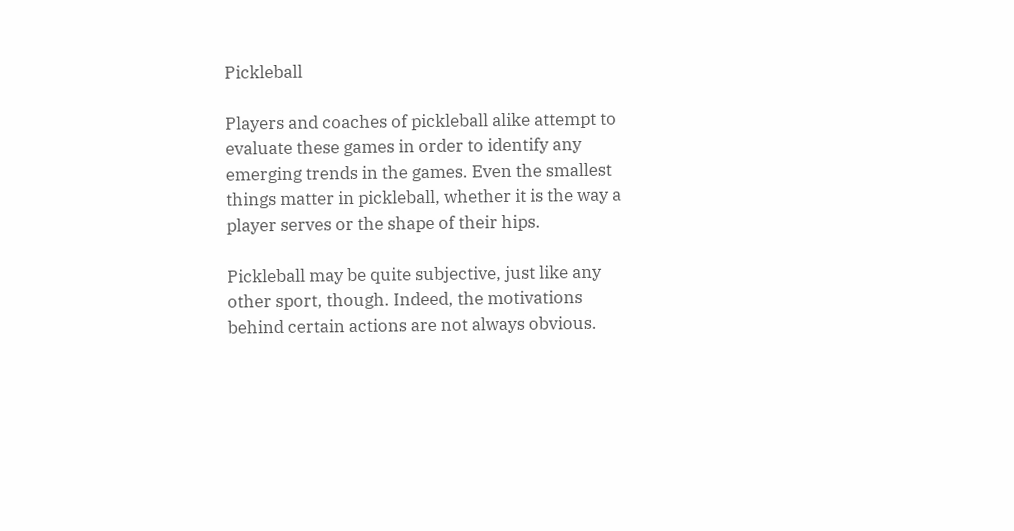Pickleball

Players and coaches of pickleball alike attempt to evaluate these games in order to identify any emerging trends in the games. Even the smallest things matter in pickleball, whether it is the way a player serves or the shape of their hips.

Pickleball may be quite subjective, just like any other sport, though. Indeed, the motivations behind certain actions are not always obvious.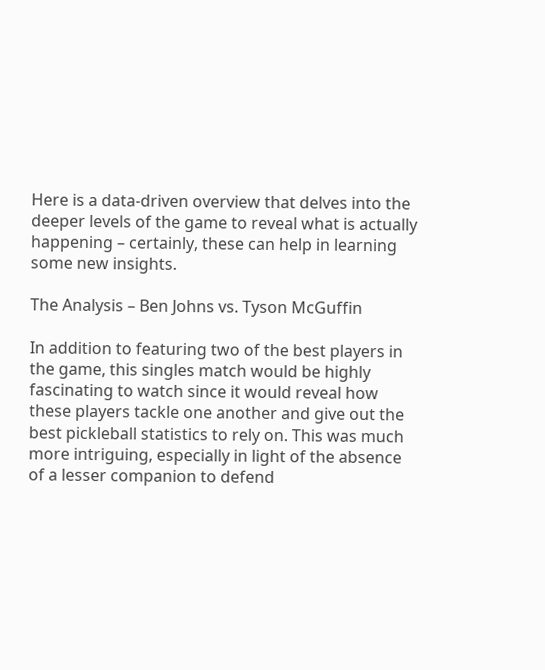Here is a data-driven overview that delves into the deeper levels of the game to reveal what is actually happening – certainly, these can help in learning some new insights.

The Analysis – Ben Johns vs. Tyson McGuffin

In addition to featuring two of the best players in the game, this singles match would be highly fascinating to watch since it would reveal how these players tackle one another and give out the best pickleball statistics to rely on. This was much more intriguing, especially in light of the absence of a lesser companion to defend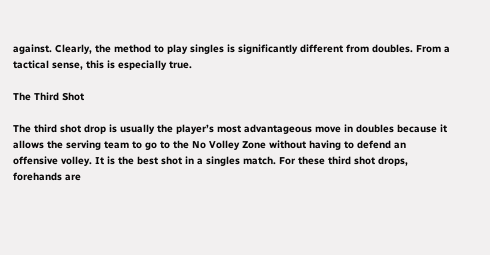against. Clearly, the method to play singles is significantly different from doubles. From a tactical sense, this is especially true.

The Third Shot

The third shot drop is usually the player’s most advantageous move in doubles because it allows the serving team to go to the No Volley Zone without having to defend an offensive volley. It is the best shot in a singles match. For these third shot drops, forehands are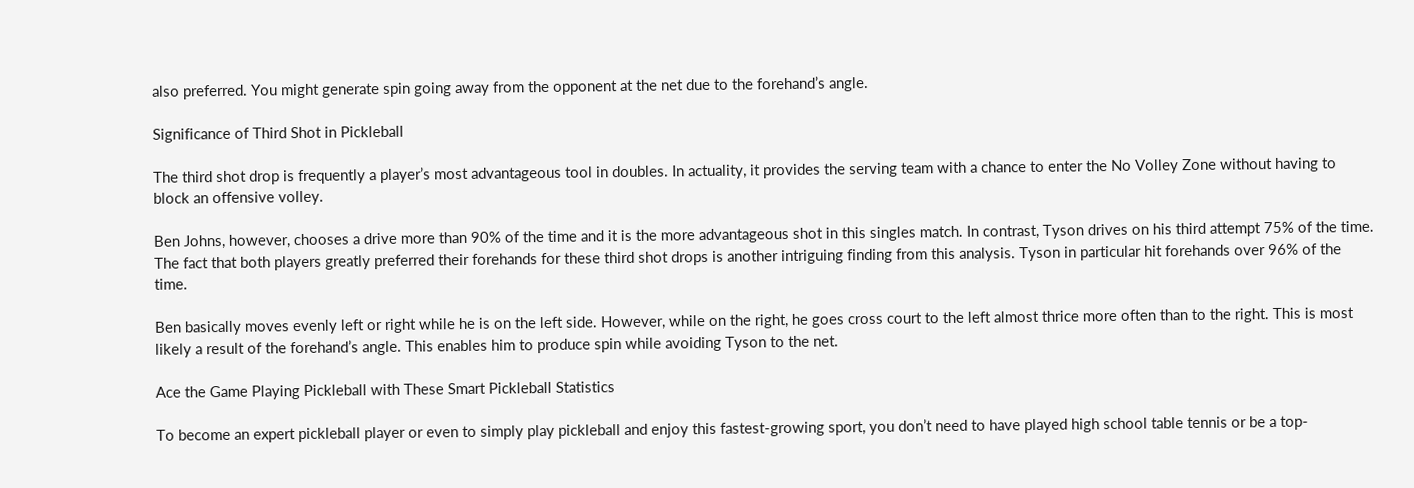also preferred. You might generate spin going away from the opponent at the net due to the forehand’s angle.

Significance of Third Shot in Pickleball

The third shot drop is frequently a player’s most advantageous tool in doubles. In actuality, it provides the serving team with a chance to enter the No Volley Zone without having to block an offensive volley.

Ben Johns, however, chooses a drive more than 90% of the time and it is the more advantageous shot in this singles match. In contrast, Tyson drives on his third attempt 75% of the time. The fact that both players greatly preferred their forehands for these third shot drops is another intriguing finding from this analysis. Tyson in particular hit forehands over 96% of the time.

Ben basically moves evenly left or right while he is on the left side. However, while on the right, he goes cross court to the left almost thrice more often than to the right. This is most likely a result of the forehand’s angle. This enables him to produce spin while avoiding Tyson to the net.

Ace the Game Playing Pickleball with These Smart Pickleball Statistics

To become an expert pickleball player or even to simply play pickleball and enjoy this fastest-growing sport, you don’t need to have played high school table tennis or be a top-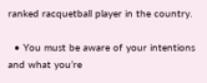ranked racquetball player in the country.

  • You must be aware of your intentions and what you’re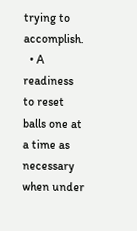trying to accomplish.
  • A readiness to reset balls one at a time as necessary when under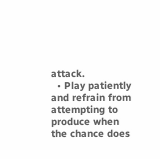attack.
  • Play patiently and refrain from attempting to produce when the chance does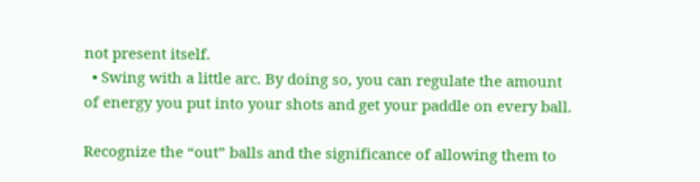not present itself.
  • Swing with a little arc. By doing so, you can regulate the amount of energy you put into your shots and get your paddle on every ball.

Recognize the “out” balls and the significance of allowing them to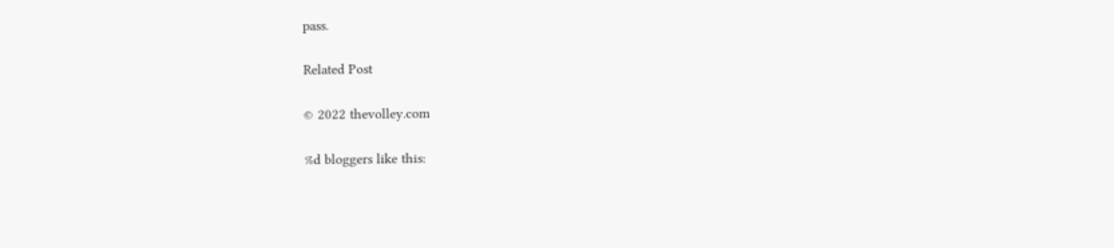pass.

Related Post

© 2022 thevolley.com

%d bloggers like this: